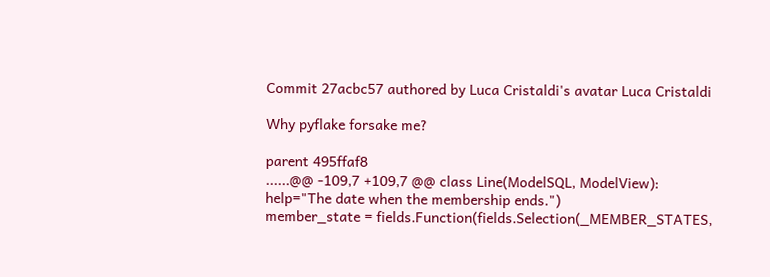Commit 27acbc57 authored by Luca Cristaldi's avatar Luca Cristaldi

Why pyflake forsake me?

parent 495ffaf8
......@@ -109,7 +109,7 @@ class Line(ModelSQL, ModelView):
help="The date when the membership ends.")
member_state = fields.Function(fields.Selection(_MEMBER_STATES,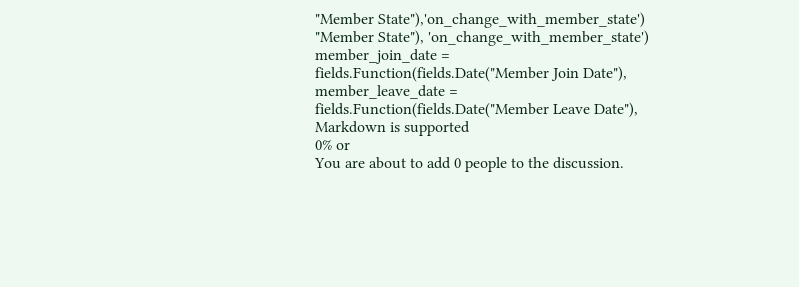"Member State"),'on_change_with_member_state')
"Member State"), 'on_change_with_member_state')
member_join_date = fields.Function(fields.Date("Member Join Date"),
member_leave_date = fields.Function(fields.Date("Member Leave Date"),
Markdown is supported
0% or
You are about to add 0 people to the discussion.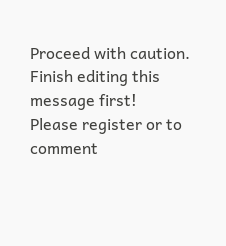Proceed with caution.
Finish editing this message first!
Please register or to comment